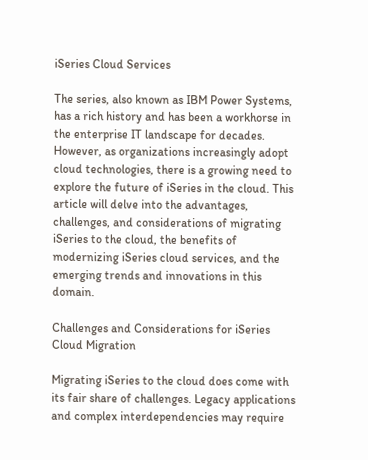iSeries Cloud Services

The series, also known as IBM Power Systems, has a rich history and has been a workhorse in the enterprise IT landscape for decades. However, as organizations increasingly adopt cloud technologies, there is a growing need to explore the future of iSeries in the cloud. This article will delve into the advantages, challenges, and considerations of migrating iSeries to the cloud, the benefits of modernizing iSeries cloud services, and the emerging trends and innovations in this domain.

Challenges and Considerations for iSeries Cloud Migration

Migrating iSeries to the cloud does come with its fair share of challenges. Legacy applications and complex interdependencies may require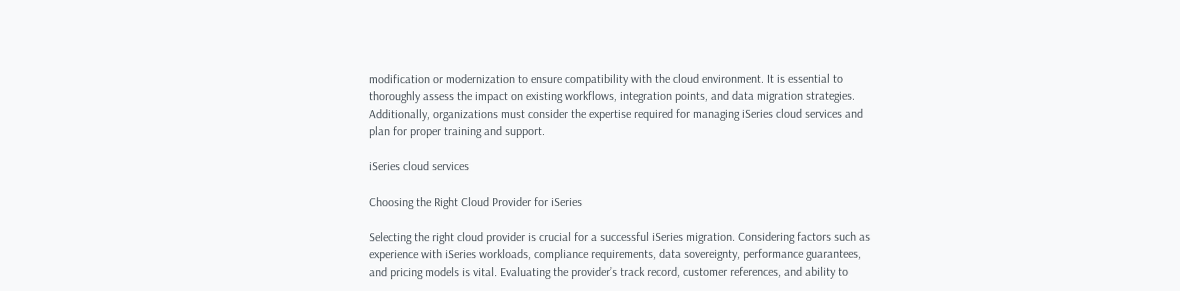modification or modernization to ensure compatibility with the cloud environment. It is essential to thoroughly assess the impact on existing workflows, integration points, and data migration strategies. Additionally, organizations must consider the expertise required for managing iSeries cloud services and plan for proper training and support.

iSeries cloud services

Choosing the Right Cloud Provider for iSeries

Selecting the right cloud provider is crucial for a successful iSeries migration. Considering factors such as experience with iSeries workloads, compliance requirements, data sovereignty, performance guarantees, and pricing models is vital. Evaluating the provider’s track record, customer references, and ability to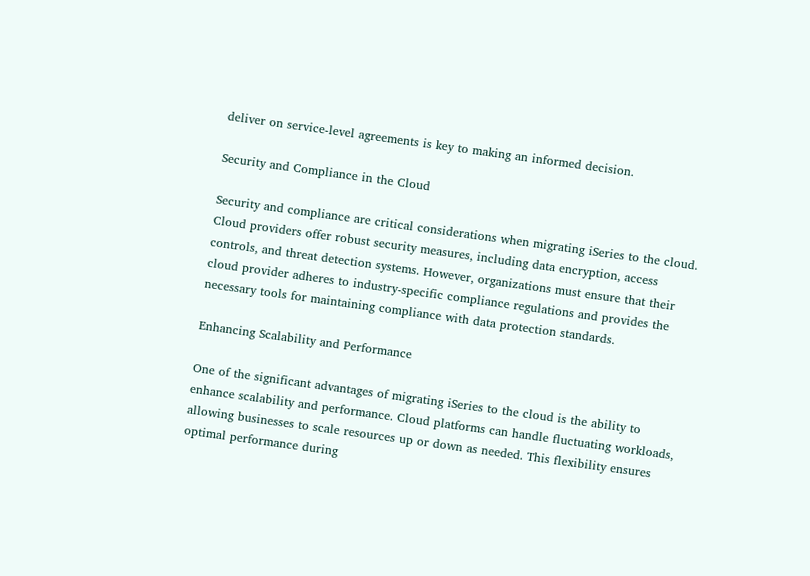deliver on service-level agreements is key to making an informed decision.

Security and Compliance in the Cloud

Security and compliance are critical considerations when migrating iSeries to the cloud. Cloud providers offer robust security measures, including data encryption, access controls, and threat detection systems. However, organizations must ensure that their cloud provider adheres to industry-specific compliance regulations and provides the necessary tools for maintaining compliance with data protection standards.

Enhancing Scalability and Performance

One of the significant advantages of migrating iSeries to the cloud is the ability to enhance scalability and performance. Cloud platforms can handle fluctuating workloads, allowing businesses to scale resources up or down as needed. This flexibility ensures optimal performance during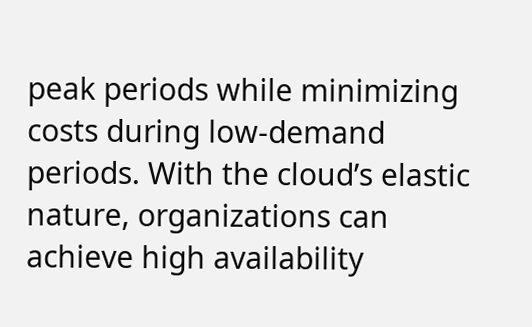peak periods while minimizing costs during low-demand periods. With the cloud’s elastic nature, organizations can achieve high availability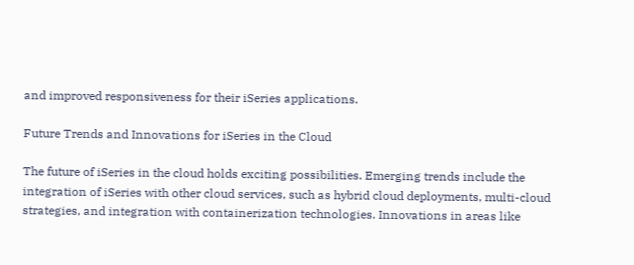and improved responsiveness for their iSeries applications.

Future Trends and Innovations for iSeries in the Cloud

The future of iSeries in the cloud holds exciting possibilities. Emerging trends include the integration of iSeries with other cloud services, such as hybrid cloud deployments, multi-cloud strategies, and integration with containerization technologies. Innovations in areas like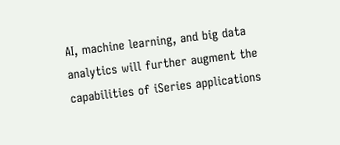AI, machine learning, and big data analytics will further augment the capabilities of iSeries applications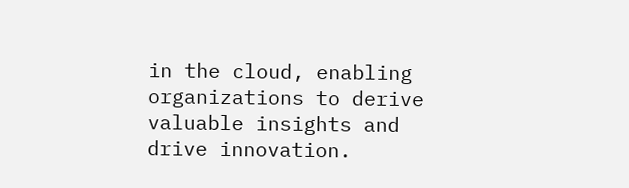in the cloud, enabling organizations to derive valuable insights and drive innovation.